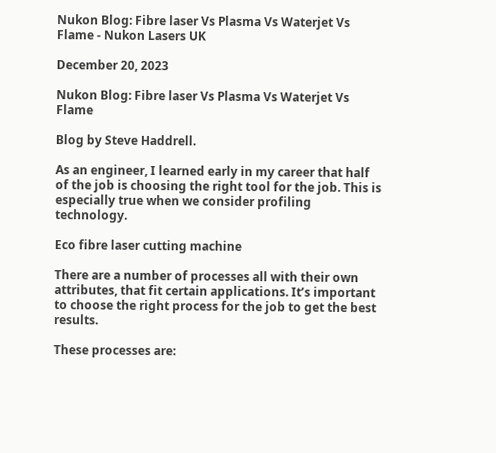Nukon Blog: Fibre laser Vs Plasma Vs Waterjet Vs Flame - Nukon Lasers UK

December 20, 2023

Nukon Blog: Fibre laser Vs Plasma Vs Waterjet Vs Flame

Blog by Steve Haddrell.

As an engineer, I learned early in my career that half of the job is choosing the right tool for the job. This is especially true when we consider profiling technology.

Eco fibre laser cutting machine

There are a number of processes all with their own attributes, that fit certain applications. It’s important to choose the right process for the job to get the best results.

These processes are: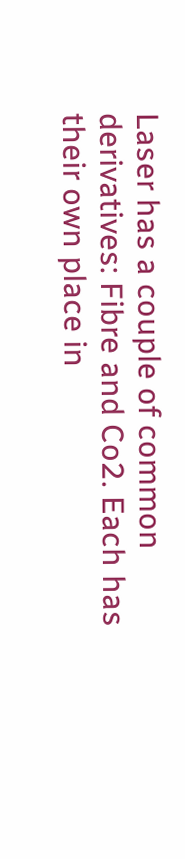Laser has a couple of common derivatives: Fibre and Co2. Each has their own place in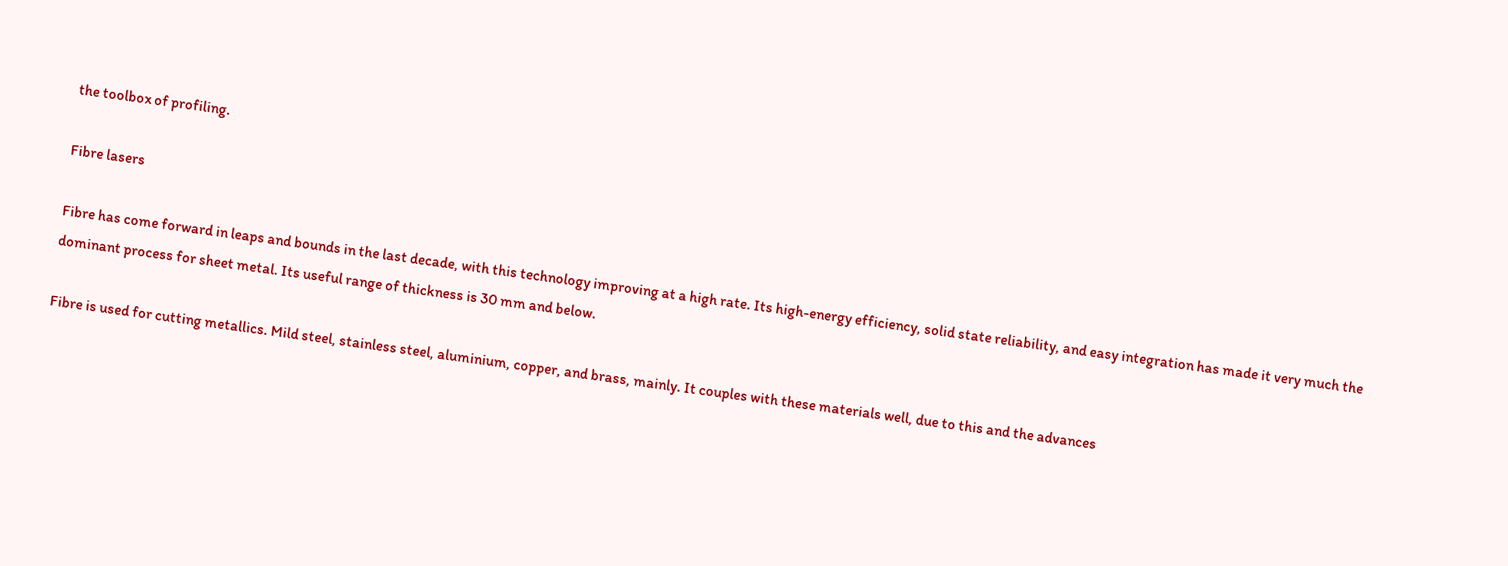the toolbox of profiling.

Fibre lasers

Fibre has come forward in leaps and bounds in the last decade, with this technology improving at a high rate. Its high-energy efficiency, solid state reliability, and easy integration has made it very much the dominant process for sheet metal. Its useful range of thickness is 30 mm and below.

Fibre is used for cutting metallics. Mild steel, stainless steel, aluminium, copper, and brass, mainly. It couples with these materials well, due to this and the advances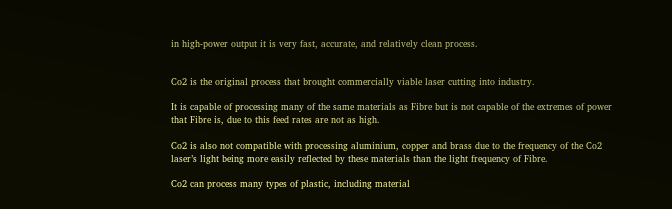in high-power output it is very fast, accurate, and relatively clean process.


Co2 is the original process that brought commercially viable laser cutting into industry.

It is capable of processing many of the same materials as Fibre but is not capable of the extremes of power that Fibre is, due to this feed rates are not as high.

Co2 is also not compatible with processing aluminium, copper and brass due to the frequency of the Co2 laser’s light being more easily reflected by these materials than the light frequency of Fibre.

Co2 can process many types of plastic, including material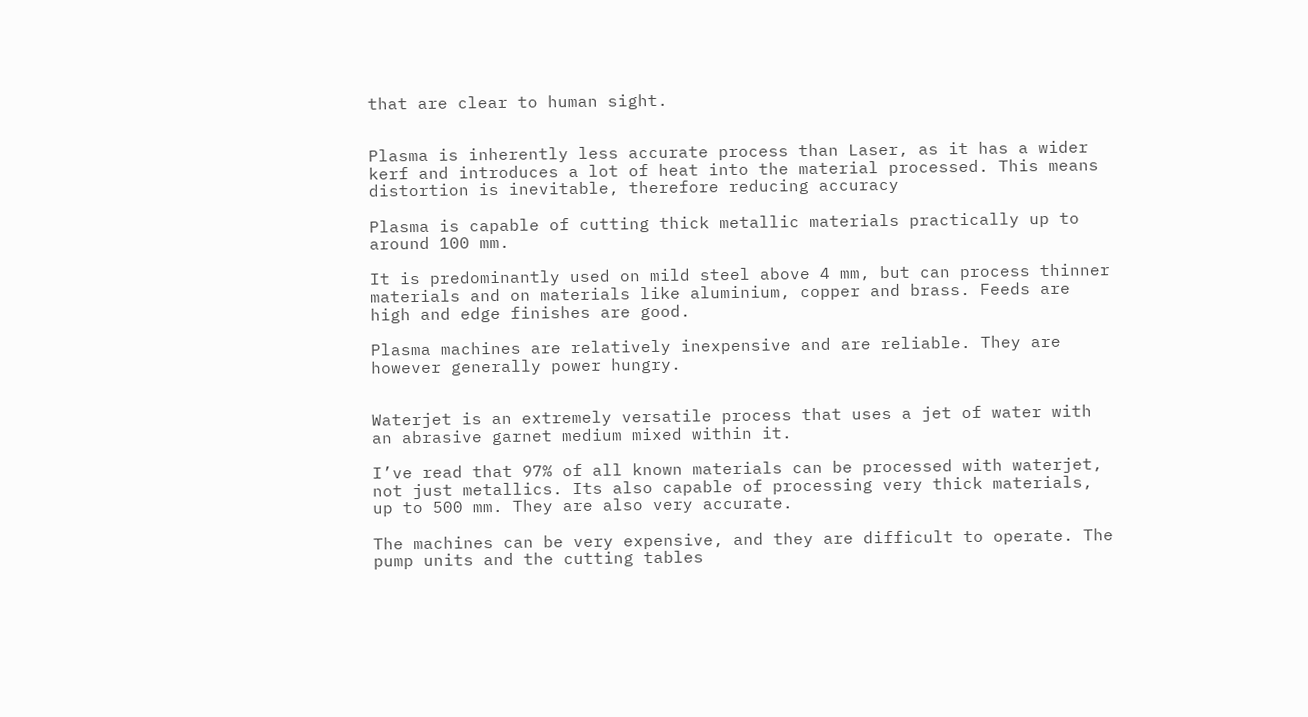that are clear to human sight.


Plasma is inherently less accurate process than Laser, as it has a wider kerf and introduces a lot of heat into the material processed. This means distortion is inevitable, therefore reducing accuracy

Plasma is capable of cutting thick metallic materials practically up to around 100 mm.

It is predominantly used on mild steel above 4 mm, but can process thinner materials and on materials like aluminium, copper and brass. Feeds are high and edge finishes are good.

Plasma machines are relatively inexpensive and are reliable. They are however generally power hungry.


Waterjet is an extremely versatile process that uses a jet of water with an abrasive garnet medium mixed within it.

I’ve read that 97% of all known materials can be processed with waterjet, not just metallics. Its also capable of processing very thick materials, up to 500 mm. They are also very accurate.

The machines can be very expensive, and they are difficult to operate. The pump units and the cutting tables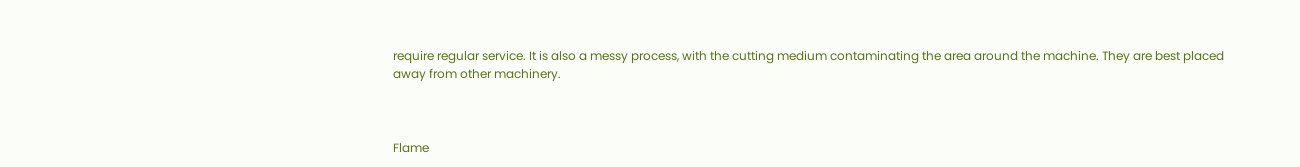require regular service. It is also a messy process, with the cutting medium contaminating the area around the machine. They are best placed away from other machinery.



Flame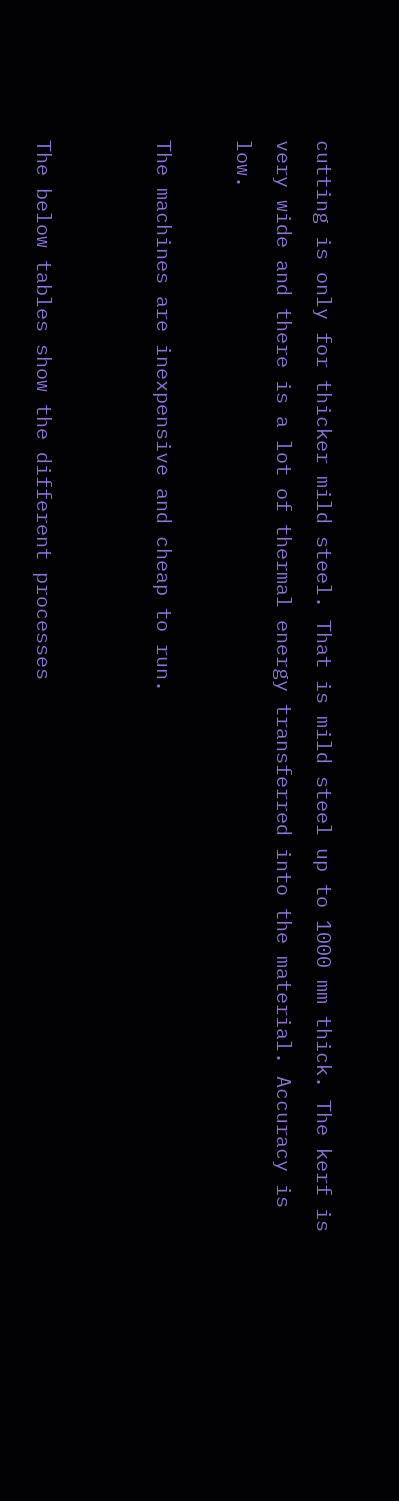cutting is only for thicker mild steel. That is mild steel up to 1000 mm thick. The kerf is very wide and there is a lot of thermal energy transferred into the material. Accuracy is low.

The machines are inexpensive and cheap to run.


The below tables show the different processes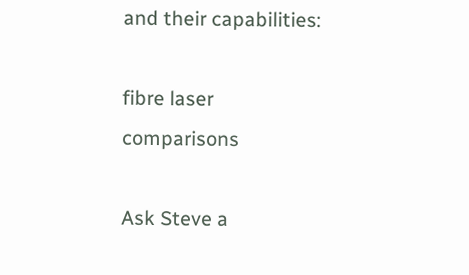and their capabilities:

fibre laser comparisons

Ask Steve a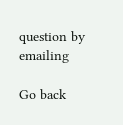question by emailing

Go back